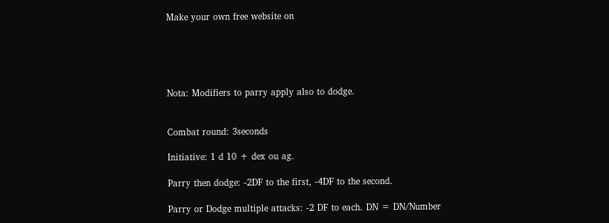Make your own free website on





Nota: Modifiers to parry apply also to dodge.


Combat round: 3seconds

Initiative: 1 d 10 + dex ou ag.

Parry then dodge: -2DF to the first, -4DF to the second.

Parry or Dodge multiple attacks: -2 DF to each. DN = DN/Number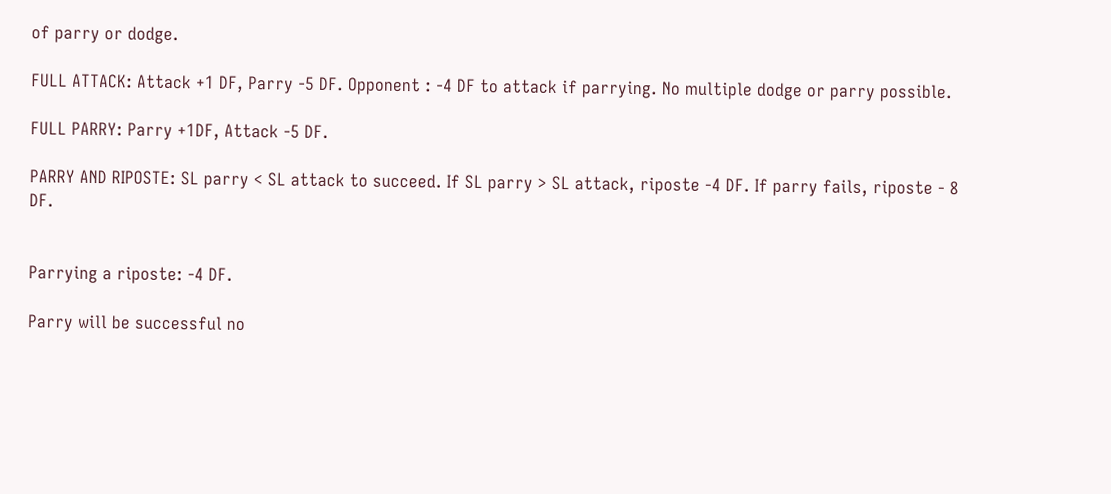of parry or dodge.

FULL ATTACK: Attack +1 DF, Parry -5 DF. Opponent : -4 DF to attack if parrying. No multiple dodge or parry possible.

FULL PARRY: Parry +1DF, Attack -5 DF.

PARRY AND RIPOSTE: SL parry < SL attack to succeed. If SL parry > SL attack, riposte -4 DF. If parry fails, riposte - 8 DF.


Parrying a riposte: -4 DF.

Parry will be successful no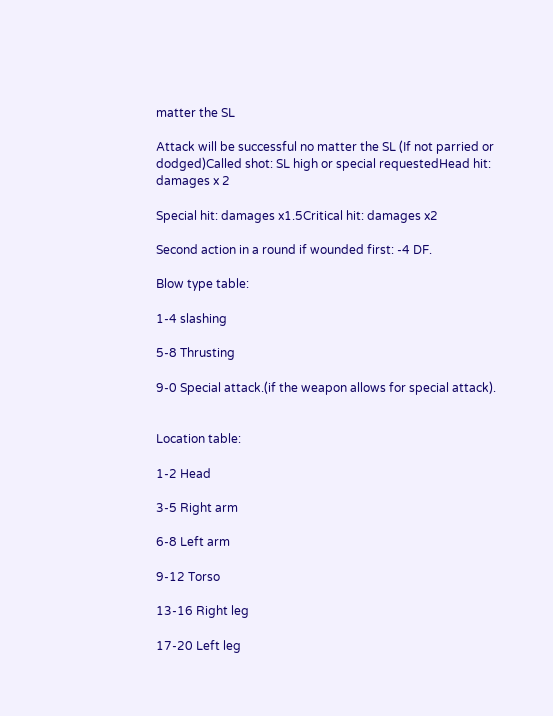matter the SL

Attack will be successful no matter the SL (If not parried or dodged)Called shot: SL high or special requestedHead hit: damages x 2

Special hit: damages x1.5Critical hit: damages x2

Second action in a round if wounded first: -4 DF.

Blow type table:

1-4 slashing

5-8 Thrusting

9-0 Special attack.(if the weapon allows for special attack).


Location table:

1-2 Head

3-5 Right arm

6-8 Left arm

9-12 Torso

13-16 Right leg

17-20 Left leg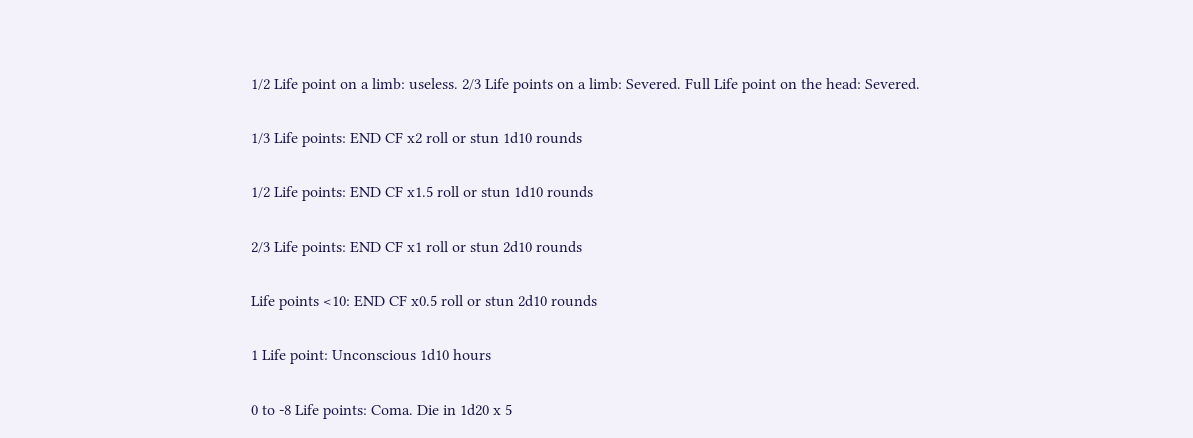1/2 Life point on a limb: useless. 2/3 Life points on a limb: Severed. Full Life point on the head: Severed.

1/3 Life points: END CF x2 roll or stun 1d10 rounds

1/2 Life points: END CF x1.5 roll or stun 1d10 rounds

2/3 Life points: END CF x1 roll or stun 2d10 rounds

Life points <10: END CF x0.5 roll or stun 2d10 rounds

1 Life point: Unconscious 1d10 hours

0 to -8 Life points: Coma. Die in 1d20 x 5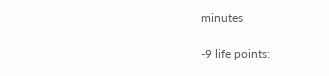minutes

-9 life points: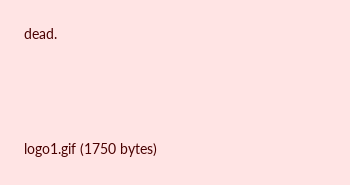dead.




logo1.gif (1750 bytes)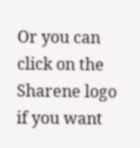Or you can click on the Sharene logo if you want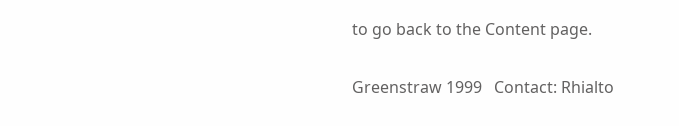to go back to the Content page.

Greenstraw 1999   Contact: Rhialto